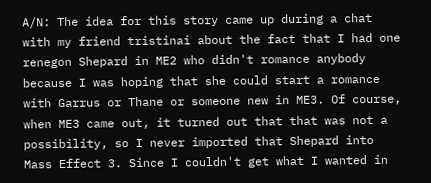A/N: The idea for this story came up during a chat with my friend tristinai about the fact that I had one renegon Shepard in ME2 who didn't romance anybody because I was hoping that she could start a romance with Garrus or Thane or someone new in ME3. Of course, when ME3 came out, it turned out that that was not a possibility, so I never imported that Shepard into Mass Effect 3. Since I couldn't get what I wanted in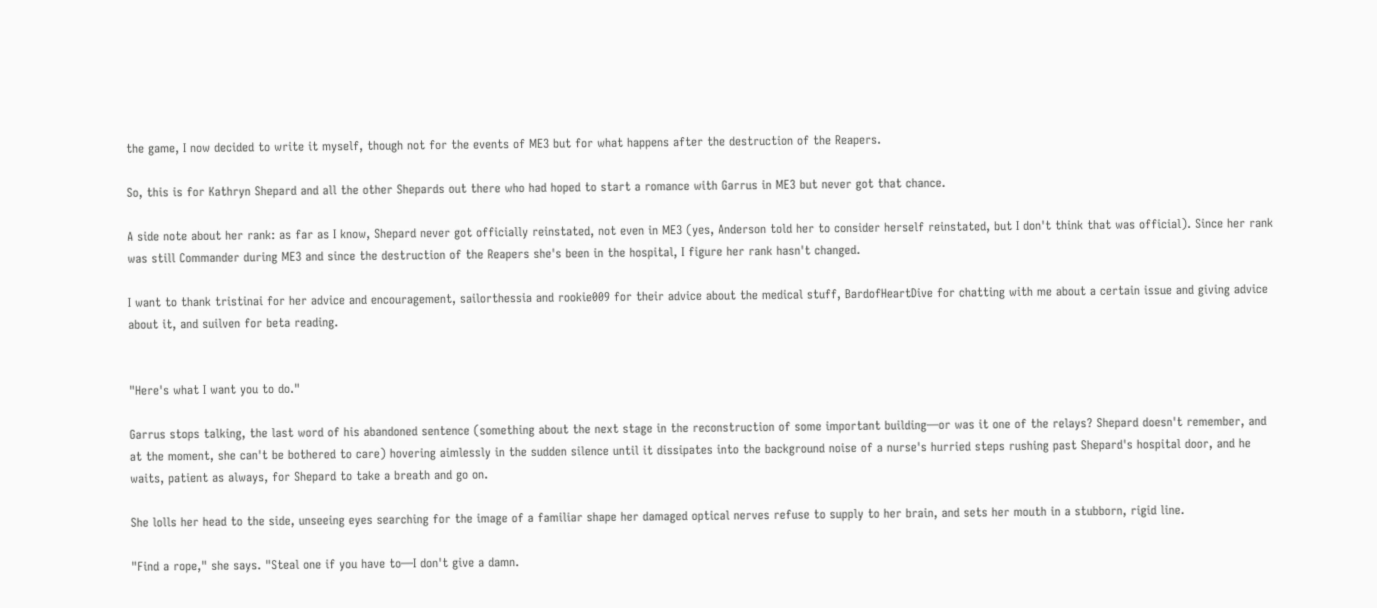the game, I now decided to write it myself, though not for the events of ME3 but for what happens after the destruction of the Reapers.

So, this is for Kathryn Shepard and all the other Shepards out there who had hoped to start a romance with Garrus in ME3 but never got that chance.

A side note about her rank: as far as I know, Shepard never got officially reinstated, not even in ME3 (yes, Anderson told her to consider herself reinstated, but I don't think that was official). Since her rank was still Commander during ME3 and since the destruction of the Reapers she's been in the hospital, I figure her rank hasn't changed.

I want to thank tristinai for her advice and encouragement, sailorthessia and rookie009 for their advice about the medical stuff, BardofHeartDive for chatting with me about a certain issue and giving advice about it, and suilven for beta reading.


"Here's what I want you to do."

Garrus stops talking, the last word of his abandoned sentence (something about the next stage in the reconstruction of some important building—or was it one of the relays? Shepard doesn't remember, and at the moment, she can't be bothered to care) hovering aimlessly in the sudden silence until it dissipates into the background noise of a nurse's hurried steps rushing past Shepard's hospital door, and he waits, patient as always, for Shepard to take a breath and go on.

She lolls her head to the side, unseeing eyes searching for the image of a familiar shape her damaged optical nerves refuse to supply to her brain, and sets her mouth in a stubborn, rigid line.

"Find a rope," she says. "Steal one if you have to—I don't give a damn.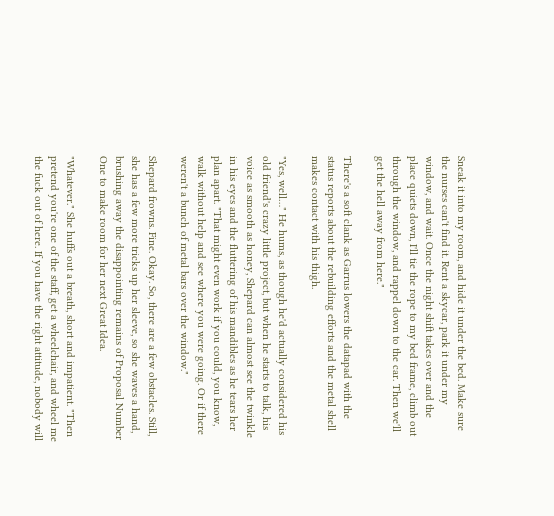Sneak it into my room, and hide it under the bed. Make sure the nurses can't find it. Rent a skycar, park it under my window, and wait. Once the night shift takes over and the place quiets down, I'll tie the rope to my bed frame, climb out through the window, and rappel down to the car. Then we'll get the hell away from here."

There's a soft clank as Garrus lowers the datapad with the status reports about the rebuilding efforts and the metal shell makes contact with his thigh.

"Yes, well…" He hums, as though he'd actually considered his old friend's crazy little project, but when he starts to talk, his voice as smooth as honey, Shepard can almost see the twinkle in his eyes and the fluttering of his mandibles as he tears her plan apart. "That might even work if you could, you know, walk without help and see where you were going. Or if there weren't a bunch of metal bars over the window."

Shepard frowns. Fine. Okay. So, there are a few obstacles. Still, she has a few more tricks up her sleeve, so she waves a hand, brushing away the disappointing remains of Proposal Number One to make room for her next Great Idea.

"Whatever." She huffs out a breath, short and impatient. "Then pretend you're one of the staff, get a wheelchair, and wheel me the fuck out of here. If you have the right attitude, nobody will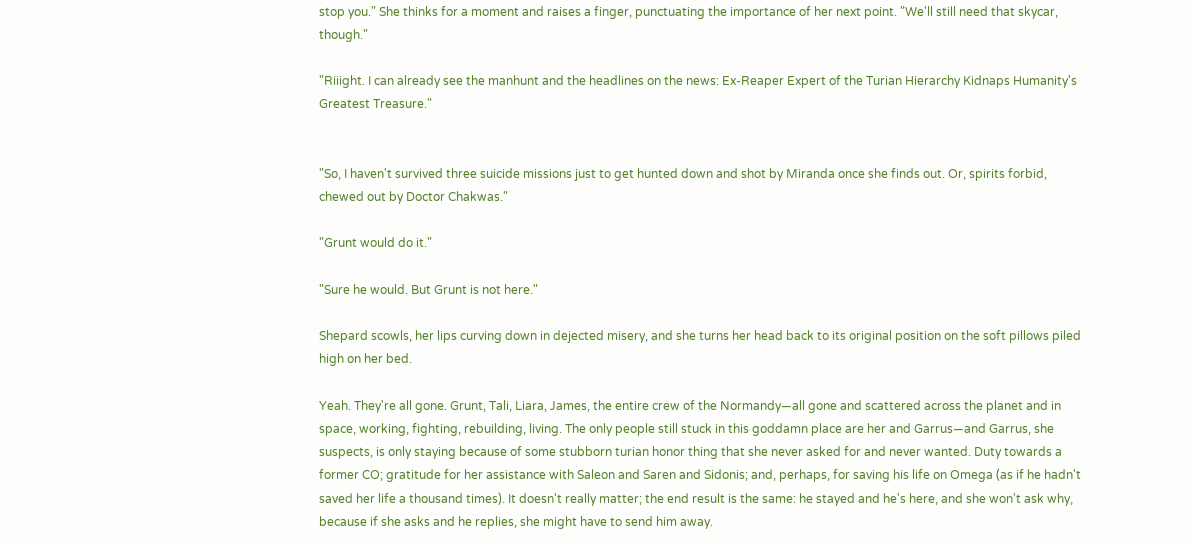stop you." She thinks for a moment and raises a finger, punctuating the importance of her next point. "We'll still need that skycar, though."

"Riiight. I can already see the manhunt and the headlines on the news: Ex-Reaper Expert of the Turian Hierarchy Kidnaps Humanity's Greatest Treasure."


"So, I haven't survived three suicide missions just to get hunted down and shot by Miranda once she finds out. Or, spirits forbid, chewed out by Doctor Chakwas."

"Grunt would do it."

"Sure he would. But Grunt is not here."

Shepard scowls, her lips curving down in dejected misery, and she turns her head back to its original position on the soft pillows piled high on her bed.

Yeah. They're all gone. Grunt, Tali, Liara, James, the entire crew of the Normandy—all gone and scattered across the planet and in space, working, fighting, rebuilding, living. The only people still stuck in this goddamn place are her and Garrus—and Garrus, she suspects, is only staying because of some stubborn turian honor thing that she never asked for and never wanted. Duty towards a former CO; gratitude for her assistance with Saleon and Saren and Sidonis; and, perhaps, for saving his life on Omega (as if he hadn't saved her life a thousand times). It doesn't really matter; the end result is the same: he stayed and he's here, and she won't ask why, because if she asks and he replies, she might have to send him away.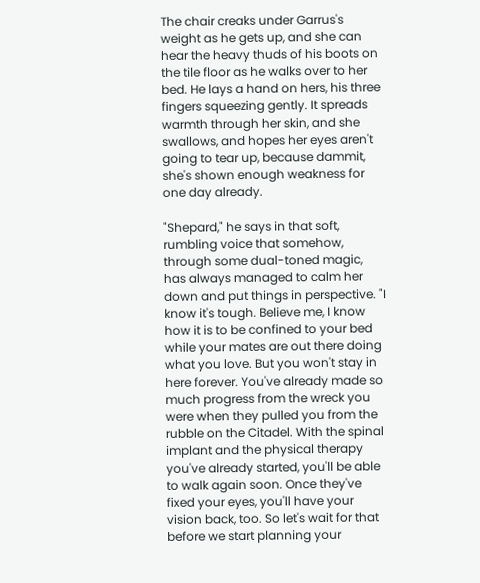The chair creaks under Garrus's weight as he gets up, and she can hear the heavy thuds of his boots on the tile floor as he walks over to her bed. He lays a hand on hers, his three fingers squeezing gently. It spreads warmth through her skin, and she swallows, and hopes her eyes aren't going to tear up, because dammit, she's shown enough weakness for one day already.

"Shepard," he says in that soft, rumbling voice that somehow, through some dual-toned magic, has always managed to calm her down and put things in perspective. "I know it's tough. Believe me, I know how it is to be confined to your bed while your mates are out there doing what you love. But you won't stay in here forever. You've already made so much progress from the wreck you were when they pulled you from the rubble on the Citadel. With the spinal implant and the physical therapy you've already started, you'll be able to walk again soon. Once they've fixed your eyes, you'll have your vision back, too. So let's wait for that before we start planning your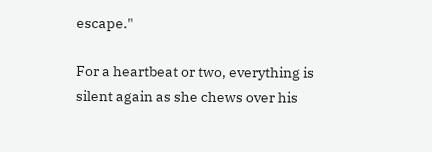escape."

For a heartbeat or two, everything is silent again as she chews over his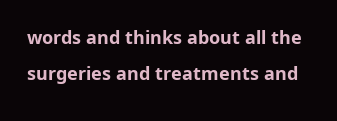words and thinks about all the surgeries and treatments and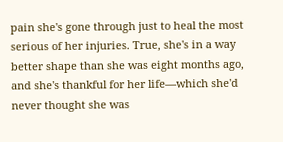pain she's gone through just to heal the most serious of her injuries. True, she's in a way better shape than she was eight months ago, and she's thankful for her life—which she'd never thought she was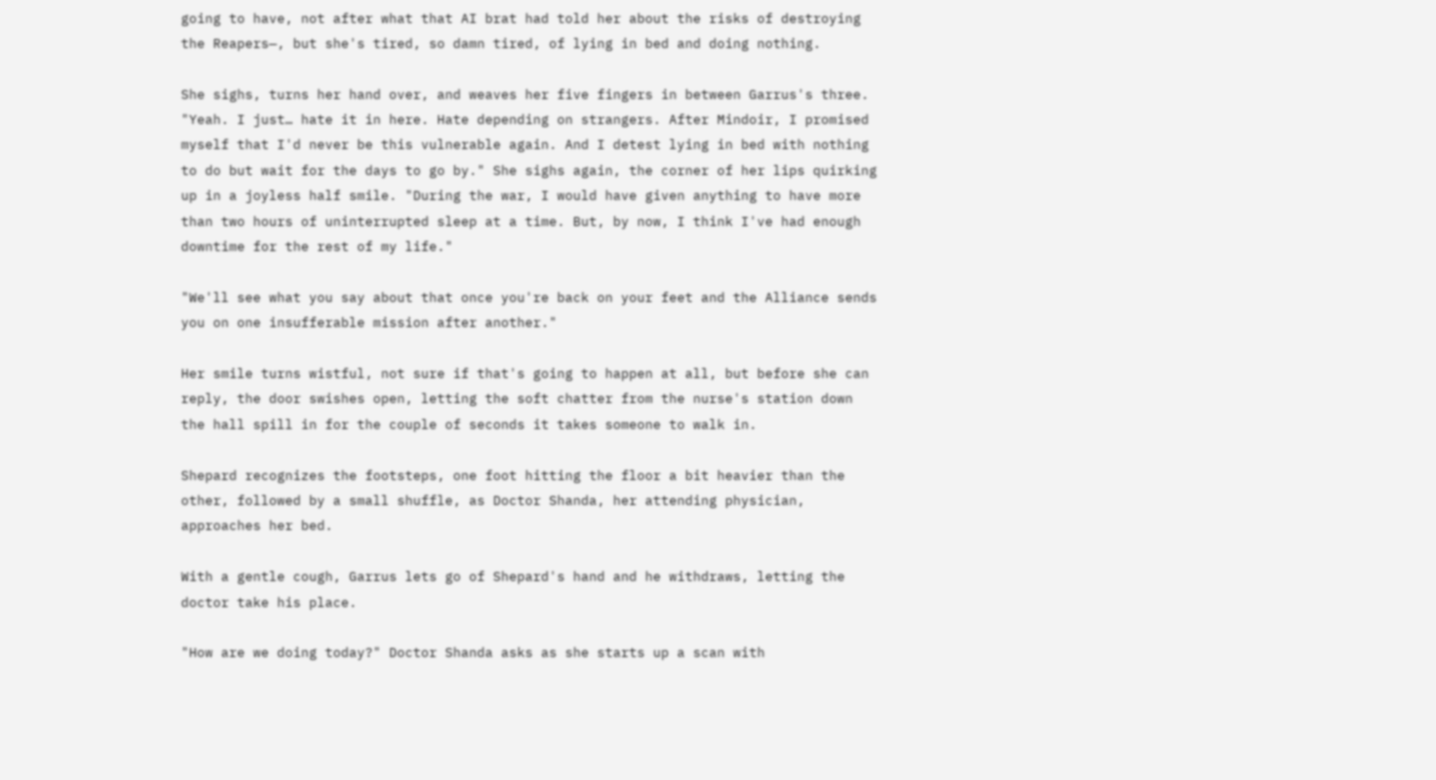going to have, not after what that AI brat had told her about the risks of destroying the Reapers—, but she's tired, so damn tired, of lying in bed and doing nothing.

She sighs, turns her hand over, and weaves her five fingers in between Garrus's three. "Yeah. I just… hate it in here. Hate depending on strangers. After Mindoir, I promised myself that I'd never be this vulnerable again. And I detest lying in bed with nothing to do but wait for the days to go by." She sighs again, the corner of her lips quirking up in a joyless half smile. "During the war, I would have given anything to have more than two hours of uninterrupted sleep at a time. But, by now, I think I've had enough downtime for the rest of my life."

"We'll see what you say about that once you're back on your feet and the Alliance sends you on one insufferable mission after another."

Her smile turns wistful, not sure if that's going to happen at all, but before she can reply, the door swishes open, letting the soft chatter from the nurse's station down the hall spill in for the couple of seconds it takes someone to walk in.

Shepard recognizes the footsteps, one foot hitting the floor a bit heavier than the other, followed by a small shuffle, as Doctor Shanda, her attending physician, approaches her bed.

With a gentle cough, Garrus lets go of Shepard's hand and he withdraws, letting the doctor take his place.

"How are we doing today?" Doctor Shanda asks as she starts up a scan with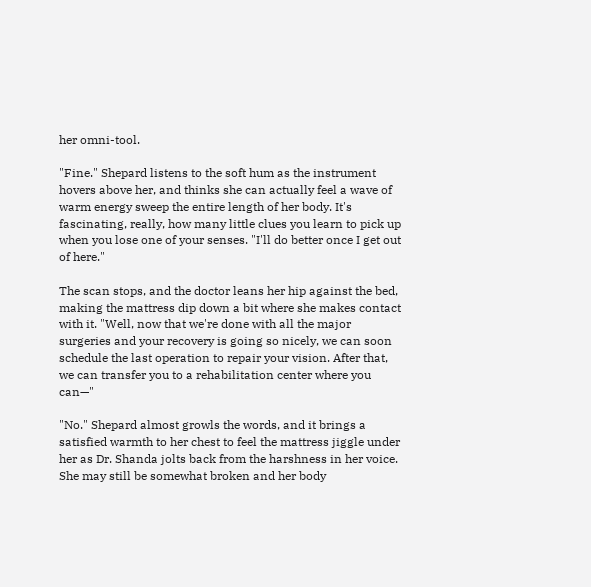her omni-tool.

"Fine." Shepard listens to the soft hum as the instrument hovers above her, and thinks she can actually feel a wave of warm energy sweep the entire length of her body. It's fascinating, really, how many little clues you learn to pick up when you lose one of your senses. "I'll do better once I get out of here."

The scan stops, and the doctor leans her hip against the bed, making the mattress dip down a bit where she makes contact with it. "Well, now that we're done with all the major surgeries and your recovery is going so nicely, we can soon schedule the last operation to repair your vision. After that, we can transfer you to a rehabilitation center where you can—"

"No." Shepard almost growls the words, and it brings a satisfied warmth to her chest to feel the mattress jiggle under her as Dr. Shanda jolts back from the harshness in her voice. She may still be somewhat broken and her body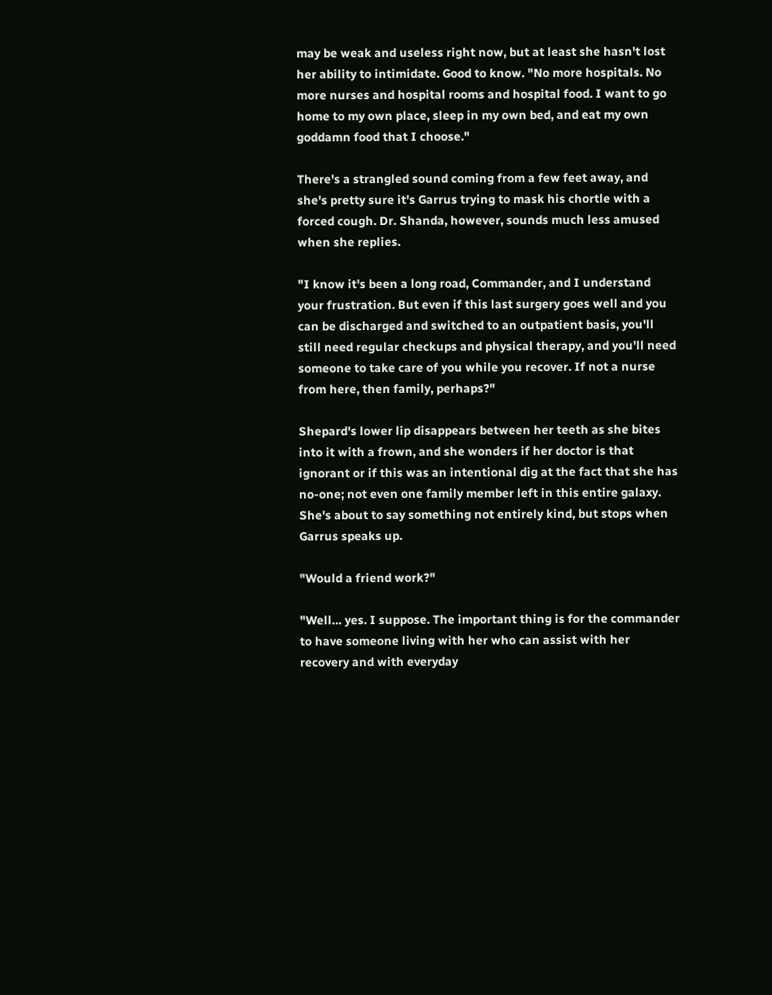may be weak and useless right now, but at least she hasn't lost her ability to intimidate. Good to know. "No more hospitals. No more nurses and hospital rooms and hospital food. I want to go home to my own place, sleep in my own bed, and eat my own goddamn food that I choose."

There's a strangled sound coming from a few feet away, and she's pretty sure it's Garrus trying to mask his chortle with a forced cough. Dr. Shanda, however, sounds much less amused when she replies.

"I know it's been a long road, Commander, and I understand your frustration. But even if this last surgery goes well and you can be discharged and switched to an outpatient basis, you'll still need regular checkups and physical therapy, and you'll need someone to take care of you while you recover. If not a nurse from here, then family, perhaps?"

Shepard's lower lip disappears between her teeth as she bites into it with a frown, and she wonders if her doctor is that ignorant or if this was an intentional dig at the fact that she has no-one; not even one family member left in this entire galaxy. She's about to say something not entirely kind, but stops when Garrus speaks up.

"Would a friend work?"

"Well… yes. I suppose. The important thing is for the commander to have someone living with her who can assist with her recovery and with everyday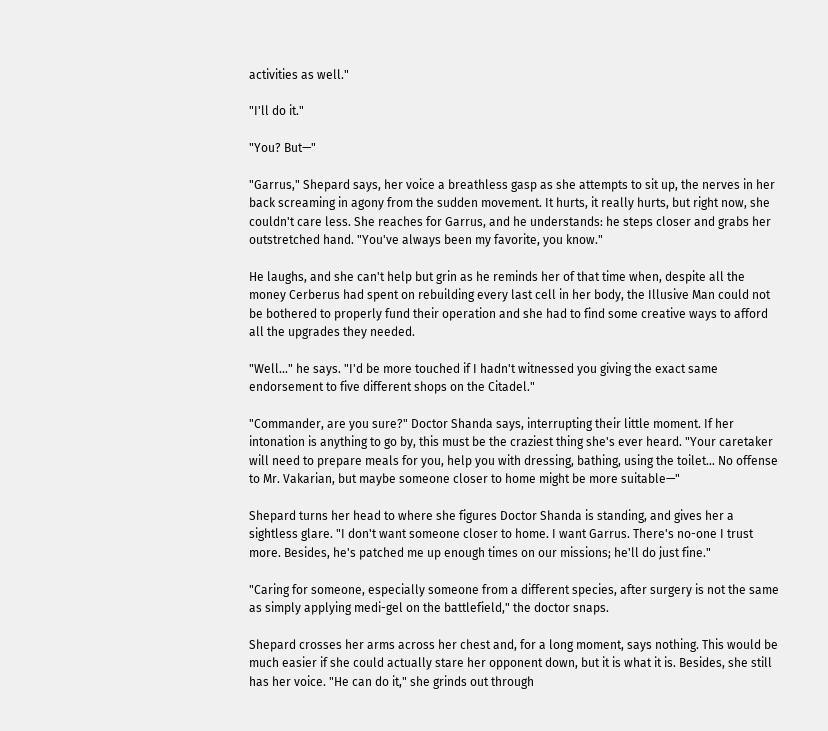activities as well."

"I'll do it."

"You? But—"

"Garrus," Shepard says, her voice a breathless gasp as she attempts to sit up, the nerves in her back screaming in agony from the sudden movement. It hurts, it really hurts, but right now, she couldn't care less. She reaches for Garrus, and he understands: he steps closer and grabs her outstretched hand. "You've always been my favorite, you know."

He laughs, and she can't help but grin as he reminds her of that time when, despite all the money Cerberus had spent on rebuilding every last cell in her body, the Illusive Man could not be bothered to properly fund their operation and she had to find some creative ways to afford all the upgrades they needed.

"Well..." he says. "I'd be more touched if I hadn't witnessed you giving the exact same endorsement to five different shops on the Citadel."

"Commander, are you sure?" Doctor Shanda says, interrupting their little moment. If her intonation is anything to go by, this must be the craziest thing she's ever heard. "Your caretaker will need to prepare meals for you, help you with dressing, bathing, using the toilet… No offense to Mr. Vakarian, but maybe someone closer to home might be more suitable—"

Shepard turns her head to where she figures Doctor Shanda is standing, and gives her a sightless glare. "I don't want someone closer to home. I want Garrus. There's no-one I trust more. Besides, he's patched me up enough times on our missions; he'll do just fine."

"Caring for someone, especially someone from a different species, after surgery is not the same as simply applying medi-gel on the battlefield," the doctor snaps.

Shepard crosses her arms across her chest and, for a long moment, says nothing. This would be much easier if she could actually stare her opponent down, but it is what it is. Besides, she still has her voice. "He can do it," she grinds out through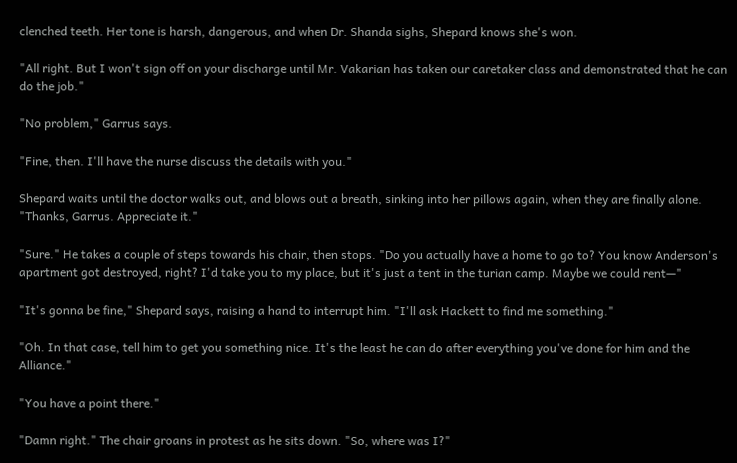clenched teeth. Her tone is harsh, dangerous, and when Dr. Shanda sighs, Shepard knows she's won.

"All right. But I won't sign off on your discharge until Mr. Vakarian has taken our caretaker class and demonstrated that he can do the job."

"No problem," Garrus says.

"Fine, then. I'll have the nurse discuss the details with you."

Shepard waits until the doctor walks out, and blows out a breath, sinking into her pillows again, when they are finally alone. "Thanks, Garrus. Appreciate it."

"Sure." He takes a couple of steps towards his chair, then stops. "Do you actually have a home to go to? You know Anderson's apartment got destroyed, right? I'd take you to my place, but it's just a tent in the turian camp. Maybe we could rent—"

"It's gonna be fine," Shepard says, raising a hand to interrupt him. "I'll ask Hackett to find me something."

"Oh. In that case, tell him to get you something nice. It's the least he can do after everything you've done for him and the Alliance."

"You have a point there."

"Damn right." The chair groans in protest as he sits down. "So, where was I?"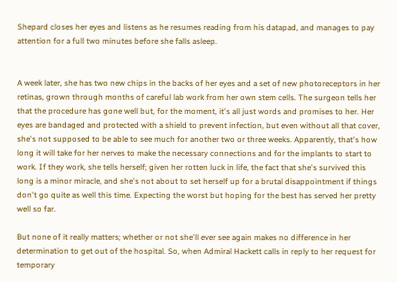Shepard closes her eyes and listens as he resumes reading from his datapad, and manages to pay attention for a full two minutes before she falls asleep.


A week later, she has two new chips in the backs of her eyes and a set of new photoreceptors in her retinas, grown through months of careful lab work from her own stem cells. The surgeon tells her that the procedure has gone well but, for the moment, it's all just words and promises to her. Her eyes are bandaged and protected with a shield to prevent infection, but even without all that cover, she's not supposed to be able to see much for another two or three weeks. Apparently, that's how long it will take for her nerves to make the necessary connections and for the implants to start to work. If they work, she tells herself; given her rotten luck in life, the fact that she's survived this long is a minor miracle, and she's not about to set herself up for a brutal disappointment if things don't go quite as well this time. Expecting the worst but hoping for the best has served her pretty well so far.

But none of it really matters; whether or not she'll ever see again makes no difference in her determination to get out of the hospital. So, when Admiral Hackett calls in reply to her request for temporary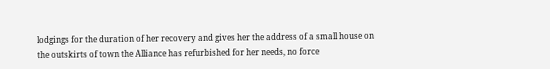lodgings for the duration of her recovery and gives her the address of a small house on the outskirts of town the Alliance has refurbished for her needs, no force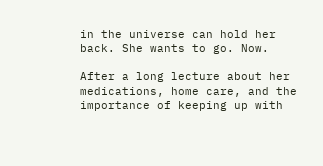in the universe can hold her back. She wants to go. Now.

After a long lecture about her medications, home care, and the importance of keeping up with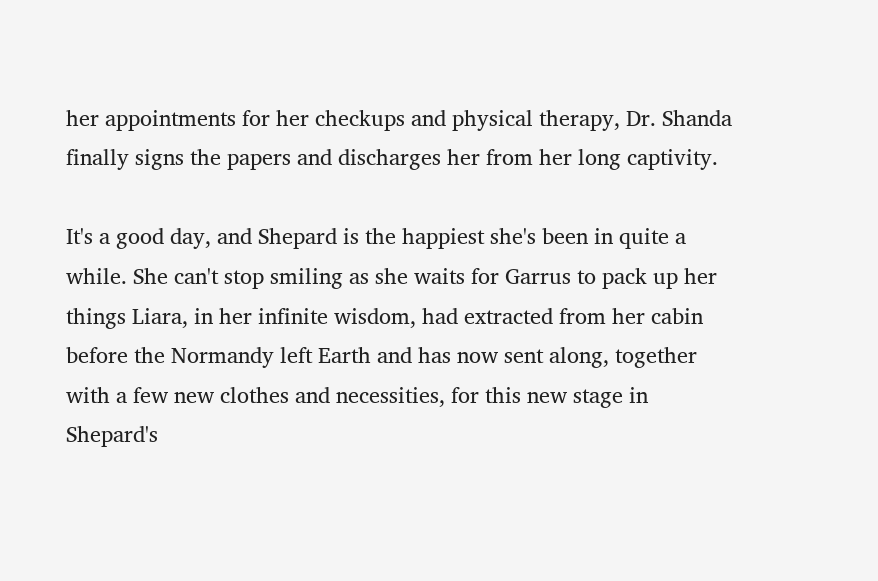her appointments for her checkups and physical therapy, Dr. Shanda finally signs the papers and discharges her from her long captivity.

It's a good day, and Shepard is the happiest she's been in quite a while. She can't stop smiling as she waits for Garrus to pack up her things Liara, in her infinite wisdom, had extracted from her cabin before the Normandy left Earth and has now sent along, together with a few new clothes and necessities, for this new stage in Shepard's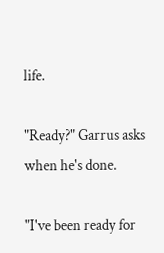life.

"Ready?" Garrus asks when he's done.

"I've been ready for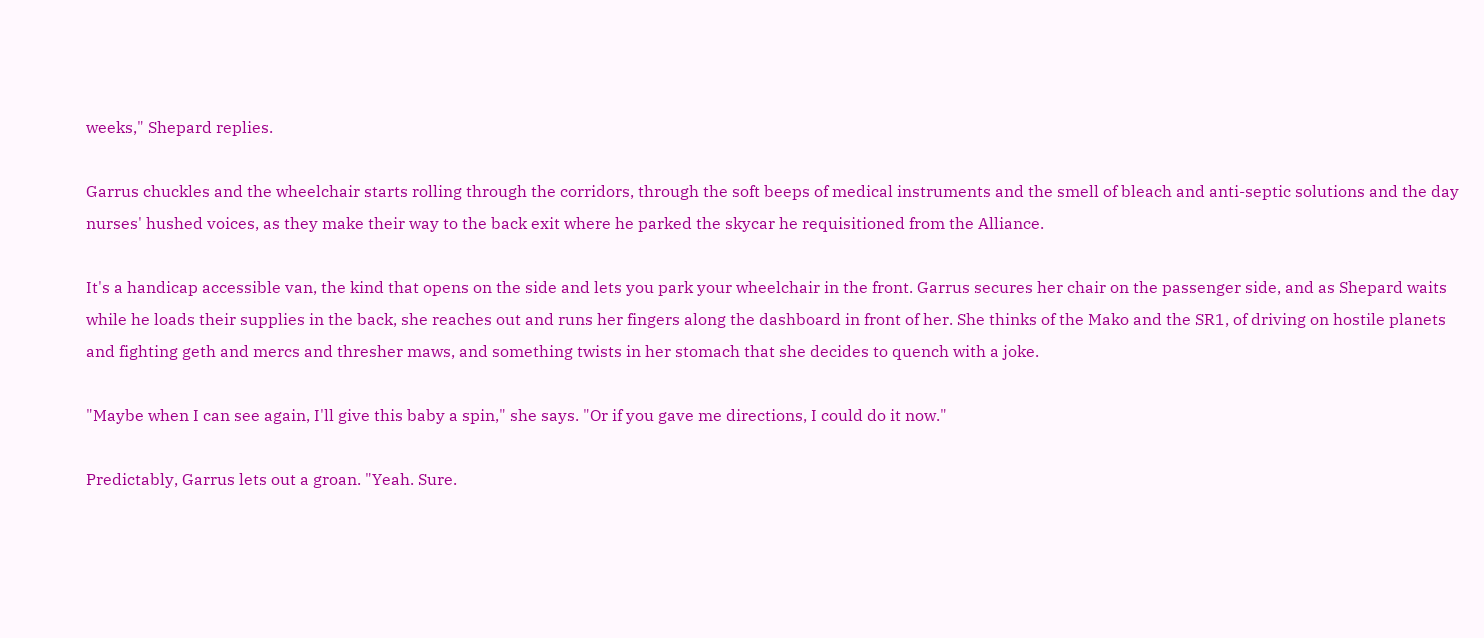weeks," Shepard replies.

Garrus chuckles and the wheelchair starts rolling through the corridors, through the soft beeps of medical instruments and the smell of bleach and anti-septic solutions and the day nurses' hushed voices, as they make their way to the back exit where he parked the skycar he requisitioned from the Alliance.

It's a handicap accessible van, the kind that opens on the side and lets you park your wheelchair in the front. Garrus secures her chair on the passenger side, and as Shepard waits while he loads their supplies in the back, she reaches out and runs her fingers along the dashboard in front of her. She thinks of the Mako and the SR1, of driving on hostile planets and fighting geth and mercs and thresher maws, and something twists in her stomach that she decides to quench with a joke.

"Maybe when I can see again, I'll give this baby a spin," she says. "Or if you gave me directions, I could do it now."

Predictably, Garrus lets out a groan. "Yeah. Sure.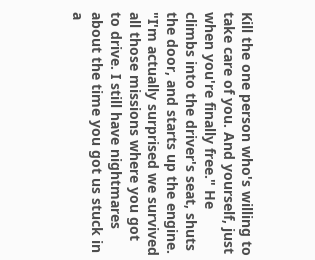Kill the one person who's willing to take care of you. And yourself, just when you're finally free." He climbs into the driver's seat, shuts the door, and starts up the engine. "I'm actually surprised we survived all those missions where you got to drive. I still have nightmares about the time you got us stuck in a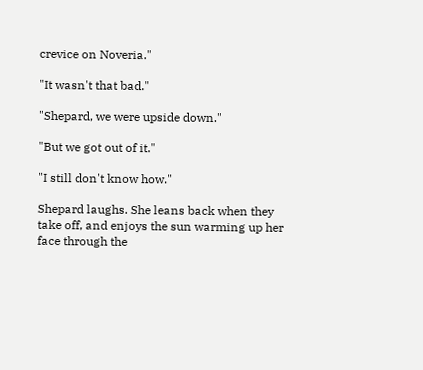crevice on Noveria."

"It wasn't that bad."

"Shepard, we were upside down."

"But we got out of it."

"I still don't know how."

Shepard laughs. She leans back when they take off, and enjoys the sun warming up her face through the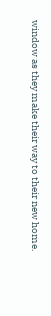window as they make their way to their new home.